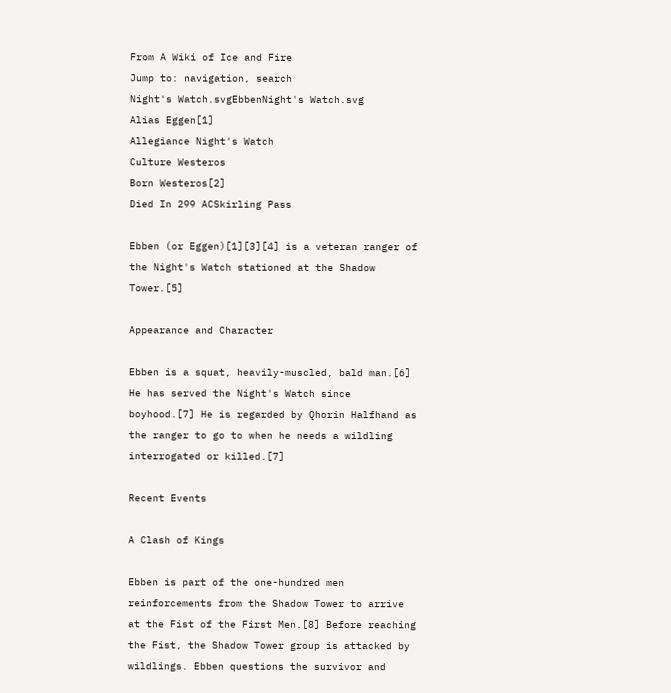From A Wiki of Ice and Fire
Jump to: navigation, search
Night's Watch.svgEbbenNight's Watch.svg
Alias Eggen[1]
Allegiance Night's Watch
Culture Westeros
Born Westeros[2]
Died In 299 ACSkirling Pass

Ebben (or Eggen)[1][3][4] is a veteran ranger of the Night's Watch stationed at the Shadow Tower.[5]

Appearance and Character

Ebben is a squat, heavily-muscled, bald man.[6] He has served the Night's Watch since boyhood.[7] He is regarded by Qhorin Halfhand as the ranger to go to when he needs a wildling interrogated or killed.[7]

Recent Events

A Clash of Kings

Ebben is part of the one-hundred men reinforcements from the Shadow Tower to arrive at the Fist of the First Men.[8] Before reaching the Fist, the Shadow Tower group is attacked by wildlings. Ebben questions the survivor and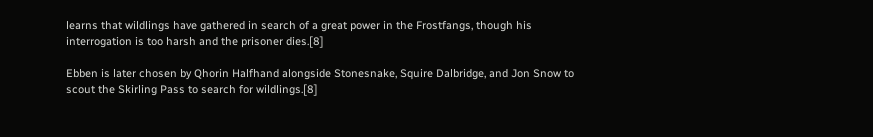learns that wildlings have gathered in search of a great power in the Frostfangs, though his interrogation is too harsh and the prisoner dies.[8]

Ebben is later chosen by Qhorin Halfhand alongside Stonesnake, Squire Dalbridge, and Jon Snow to scout the Skirling Pass to search for wildlings.[8]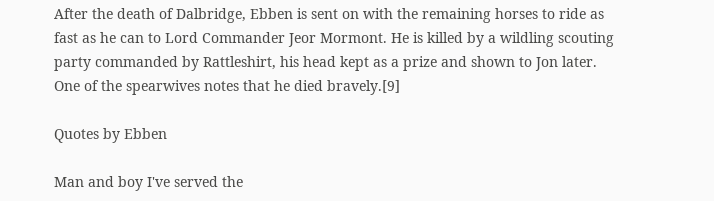After the death of Dalbridge, Ebben is sent on with the remaining horses to ride as fast as he can to Lord Commander Jeor Mormont. He is killed by a wildling scouting party commanded by Rattleshirt, his head kept as a prize and shown to Jon later. One of the spearwives notes that he died bravely.[9]

Quotes by Ebben

Man and boy I've served the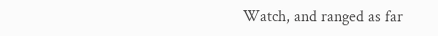Watch, and ranged as far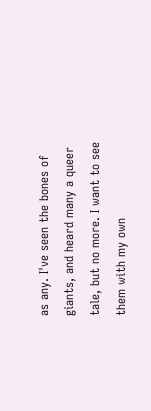as any. I've seen the bones of giants, and heard many a queer tale, but no more. I want to see them with my own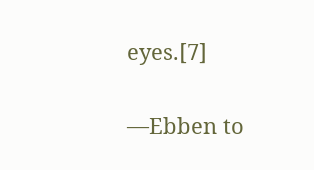eyes.[7]

—Ebben to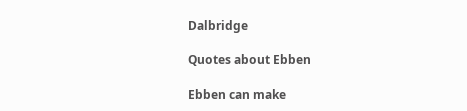Dalbridge

Quotes about Ebben

Ebben can make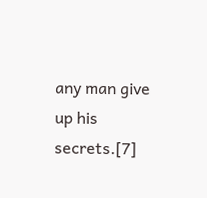any man give up his secrets.[7]